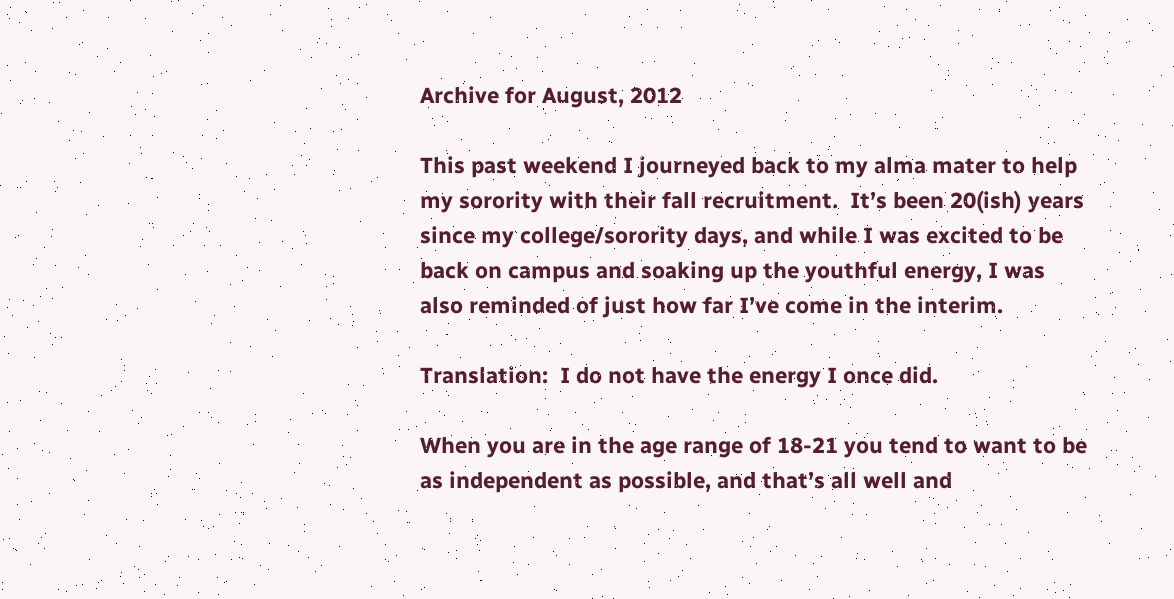Archive for August, 2012

This past weekend I journeyed back to my alma mater to help my sorority with their fall recruitment.  It’s been 20(ish) years since my college/sorority days, and while I was excited to be back on campus and soaking up the youthful energy, I was also reminded of just how far I’ve come in the interim.

Translation:  I do not have the energy I once did.

When you are in the age range of 18-21 you tend to want to be as independent as possible, and that’s all well and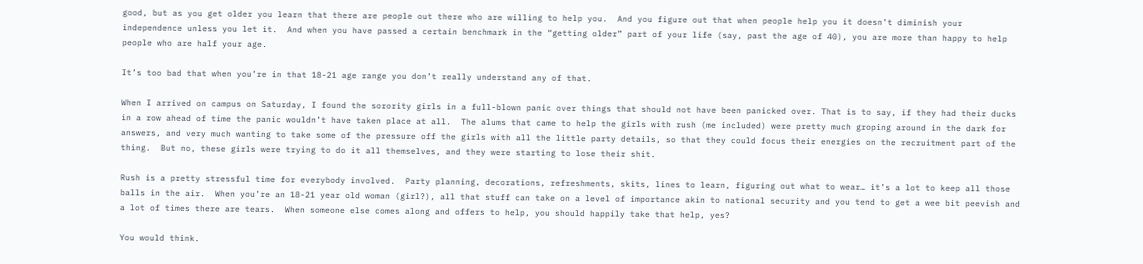good, but as you get older you learn that there are people out there who are willing to help you.  And you figure out that when people help you it doesn’t diminish your independence unless you let it.  And when you have passed a certain benchmark in the “getting older” part of your life (say, past the age of 40), you are more than happy to help people who are half your age.

It’s too bad that when you’re in that 18-21 age range you don’t really understand any of that.

When I arrived on campus on Saturday, I found the sorority girls in a full-blown panic over things that should not have been panicked over. That is to say, if they had their ducks in a row ahead of time the panic wouldn’t have taken place at all.  The alums that came to help the girls with rush (me included) were pretty much groping around in the dark for answers, and very much wanting to take some of the pressure off the girls with all the little party details, so that they could focus their energies on the recruitment part of the thing.  But no, these girls were trying to do it all themselves, and they were starting to lose their shit.

Rush is a pretty stressful time for everybody involved.  Party planning, decorations, refreshments, skits, lines to learn, figuring out what to wear… it’s a lot to keep all those balls in the air.  When you’re an 18-21 year old woman (girl?), all that stuff can take on a level of importance akin to national security and you tend to get a wee bit peevish and a lot of times there are tears.  When someone else comes along and offers to help, you should happily take that help, yes?

You would think.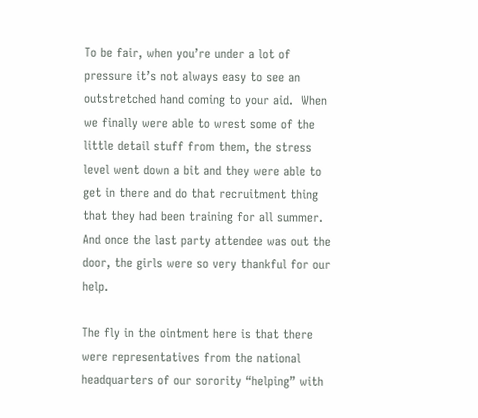To be fair, when you’re under a lot of pressure it’s not always easy to see an outstretched hand coming to your aid.  When we finally were able to wrest some of the little detail stuff from them, the stress level went down a bit and they were able to get in there and do that recruitment thing that they had been training for all summer.  And once the last party attendee was out the door, the girls were so very thankful for our help.

The fly in the ointment here is that there were representatives from the national headquarters of our sorority “helping” with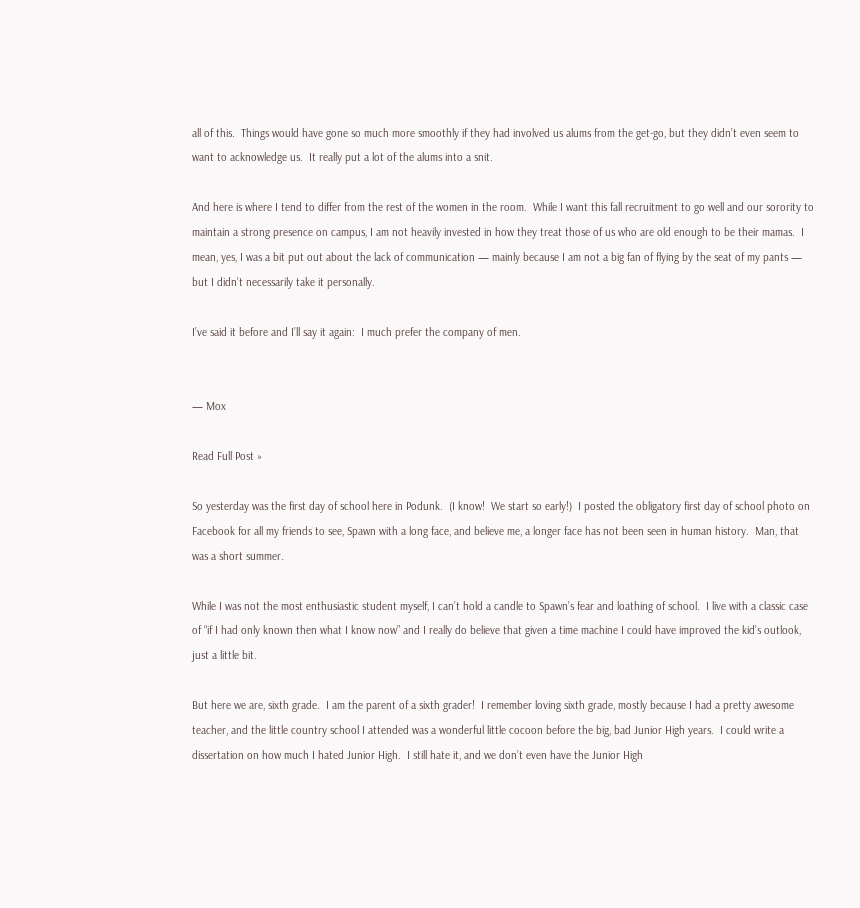all of this.  Things would have gone so much more smoothly if they had involved us alums from the get-go, but they didn’t even seem to want to acknowledge us.  It really put a lot of the alums into a snit.

And here is where I tend to differ from the rest of the women in the room.  While I want this fall recruitment to go well and our sorority to maintain a strong presence on campus, I am not heavily invested in how they treat those of us who are old enough to be their mamas.  I mean, yes, I was a bit put out about the lack of communication — mainly because I am not a big fan of flying by the seat of my pants — but I didn’t necessarily take it personally.

I’ve said it before and I’ll say it again:  I much prefer the company of men.


— Mox

Read Full Post »

So yesterday was the first day of school here in Podunk.  (I know!  We start so early!)  I posted the obligatory first day of school photo on Facebook for all my friends to see, Spawn with a long face, and believe me, a longer face has not been seen in human history.  Man, that was a short summer.

While I was not the most enthusiastic student myself, I can’t hold a candle to Spawn’s fear and loathing of school.  I live with a classic case of “if I had only known then what I know now” and I really do believe that given a time machine I could have improved the kid’s outlook, just a little bit.

But here we are, sixth grade.  I am the parent of a sixth grader!  I remember loving sixth grade, mostly because I had a pretty awesome teacher, and the little country school I attended was a wonderful little cocoon before the big, bad Junior High years.  I could write a dissertation on how much I hated Junior High.  I still hate it, and we don’t even have the Junior High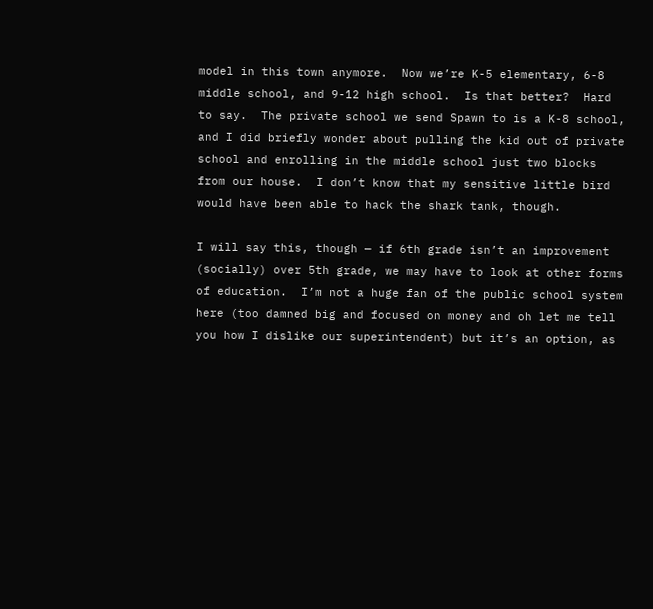model in this town anymore.  Now we’re K-5 elementary, 6-8 middle school, and 9-12 high school.  Is that better?  Hard to say.  The private school we send Spawn to is a K-8 school, and I did briefly wonder about pulling the kid out of private school and enrolling in the middle school just two blocks from our house.  I don’t know that my sensitive little bird would have been able to hack the shark tank, though.

I will say this, though — if 6th grade isn’t an improvement (socially) over 5th grade, we may have to look at other forms of education.  I’m not a huge fan of the public school system here (too damned big and focused on money and oh let me tell you how I dislike our superintendent) but it’s an option, as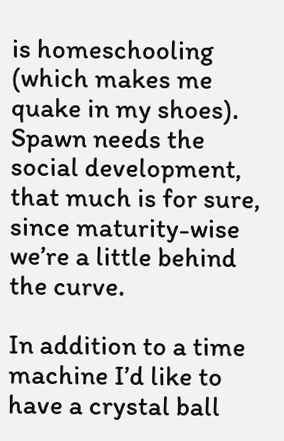is homeschooling (which makes me quake in my shoes).  Spawn needs the social development, that much is for sure, since maturity-wise we’re a little behind the curve.

In addition to a time machine I’d like to have a crystal ball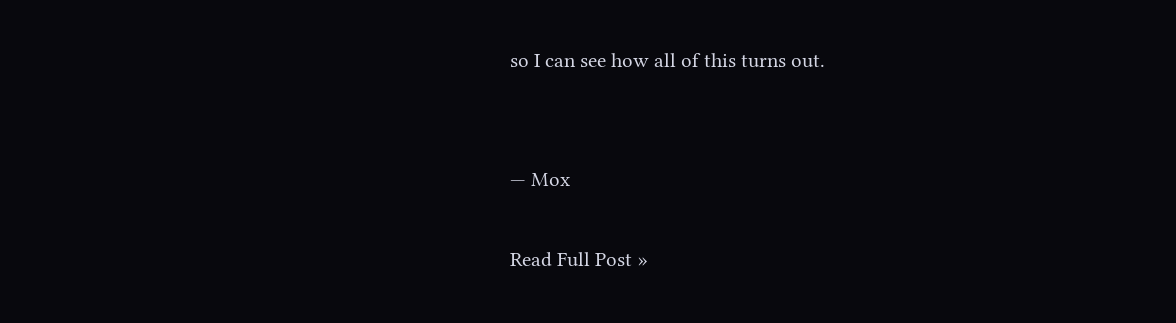so I can see how all of this turns out.


— Mox

Read Full Post »